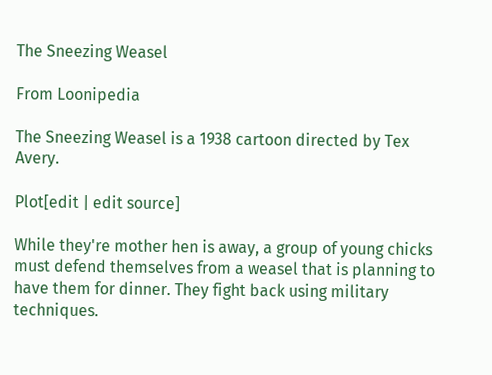The Sneezing Weasel

From Loonipedia

The Sneezing Weasel is a 1938 cartoon directed by Tex Avery.

Plot[edit | edit source]

While they're mother hen is away, a group of young chicks must defend themselves from a weasel that is planning to have them for dinner. They fight back using military techniques.